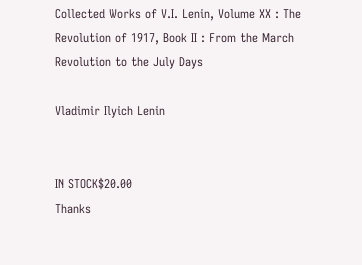Collected Works of V.I. Lenin, Volume XX : The Revolution of 1917, Book II : From the March Revolution to the July Days

Vladimir Ilyich Lenin


IN STOCK$20.00
Thanks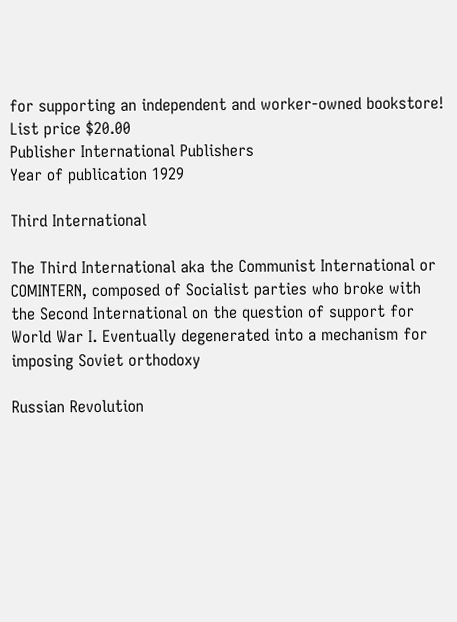for supporting an independent and worker-owned bookstore!
List price $20.00
Publisher International Publishers
Year of publication 1929

Third International

The Third International aka the Communist International or COMINTERN, composed of Socialist parties who broke with the Second International on the question of support for World War I. Eventually degenerated into a mechanism for imposing Soviet orthodoxy

Russian Revolution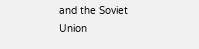and the Soviet Union